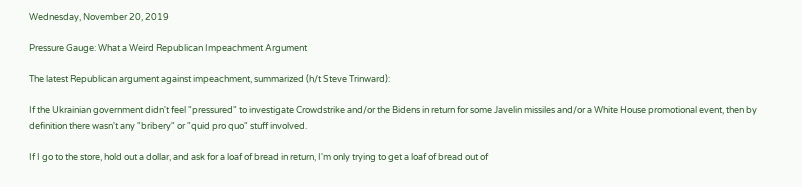Wednesday, November 20, 2019

Pressure Gauge: What a Weird Republican Impeachment Argument

The latest Republican argument against impeachment, summarized (h/t Steve Trinward):

If the Ukrainian government didn't feel "pressured" to investigate Crowdstrike and/or the Bidens in return for some Javelin missiles and/or a White House promotional event, then by definition there wasn't any "bribery" or "quid pro quo" stuff involved.

If I go to the store, hold out a dollar, and ask for a loaf of bread in return, I'm only trying to get a loaf of bread out of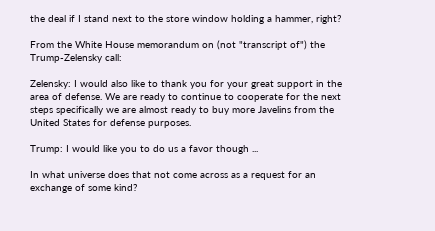the deal if I stand next to the store window holding a hammer, right?

From the White House memorandum on (not "transcript of") the Trump-Zelensky call:

Zelensky: I would also like to thank you for your great support in the area of defense. We are ready to continue to cooperate for the next steps specifically we are almost ready to buy more Javelins from the United States for defense purposes.

Trump: I would like you to do us a favor though ...

In what universe does that not come across as a request for an exchange of some kind?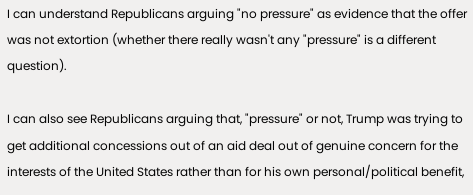I can understand Republicans arguing "no pressure" as evidence that the offer was not extortion (whether there really wasn't any "pressure" is a different question).

I can also see Republicans arguing that, "pressure" or not, Trump was trying to get additional concessions out of an aid deal out of genuine concern for the interests of the United States rather than for his own personal/political benefit,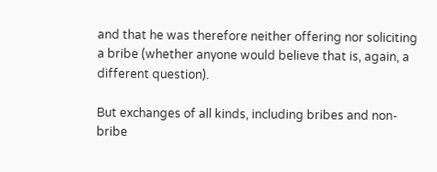and that he was therefore neither offering nor soliciting a bribe (whether anyone would believe that is, again, a different question).

But exchanges of all kinds, including bribes and non-bribe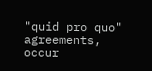"quid pro quo" agreements, occur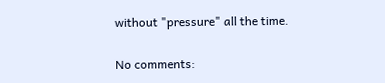without "pressure" all the time.

No comments: